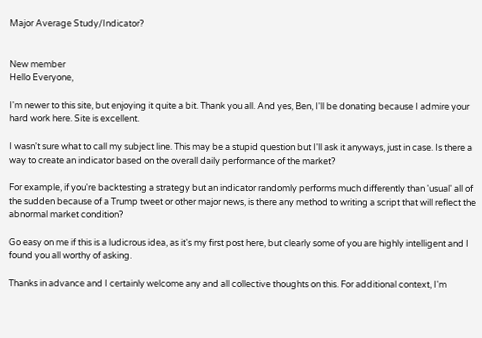Major Average Study/Indicator?


New member
Hello Everyone,

I'm newer to this site, but enjoying it quite a bit. Thank you all. And yes, Ben, I'll be donating because I admire your hard work here. Site is excellent.

I wasn't sure what to call my subject line. This may be a stupid question but I'll ask it anyways, just in case. Is there a way to create an indicator based on the overall daily performance of the market?

For example, if you're backtesting a strategy but an indicator randomly performs much differently than 'usual' all of the sudden because of a Trump tweet or other major news, is there any method to writing a script that will reflect the abnormal market condition?

Go easy on me if this is a ludicrous idea, as it's my first post here, but clearly some of you are highly intelligent and I found you all worthy of asking.

Thanks in advance and I certainly welcome any and all collective thoughts on this. For additional context, I'm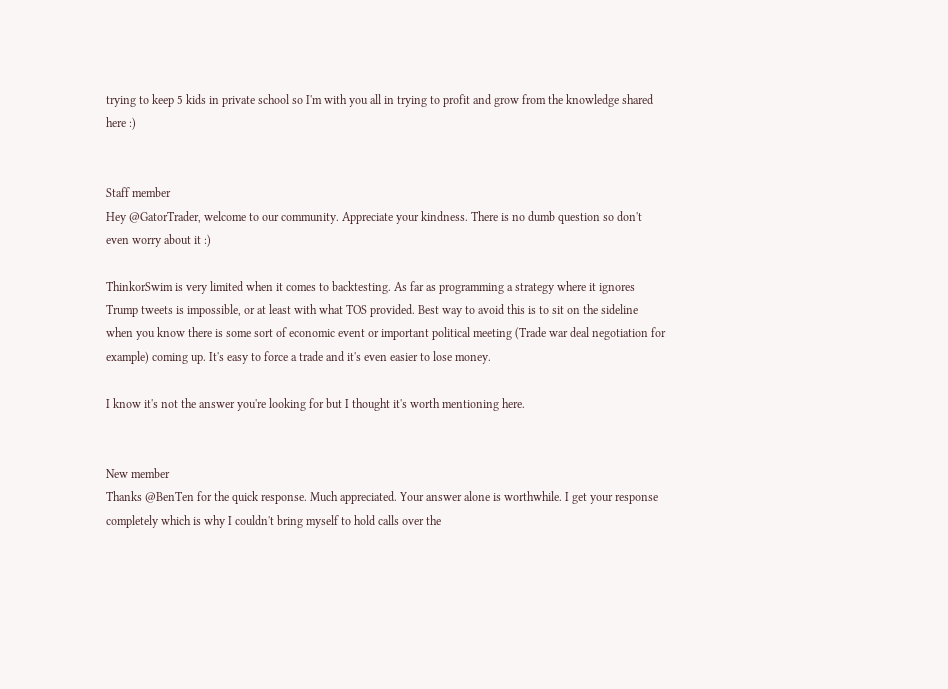trying to keep 5 kids in private school so I'm with you all in trying to profit and grow from the knowledge shared here :)


Staff member
Hey @GatorTrader, welcome to our community. Appreciate your kindness. There is no dumb question so don't even worry about it :)

ThinkorSwim is very limited when it comes to backtesting. As far as programming a strategy where it ignores Trump tweets is impossible, or at least with what TOS provided. Best way to avoid this is to sit on the sideline when you know there is some sort of economic event or important political meeting (Trade war deal negotiation for example) coming up. It's easy to force a trade and it's even easier to lose money.

I know it's not the answer you're looking for but I thought it's worth mentioning here.


New member
Thanks @BenTen for the quick response. Much appreciated. Your answer alone is worthwhile. I get your response completely which is why I couldn't bring myself to hold calls over the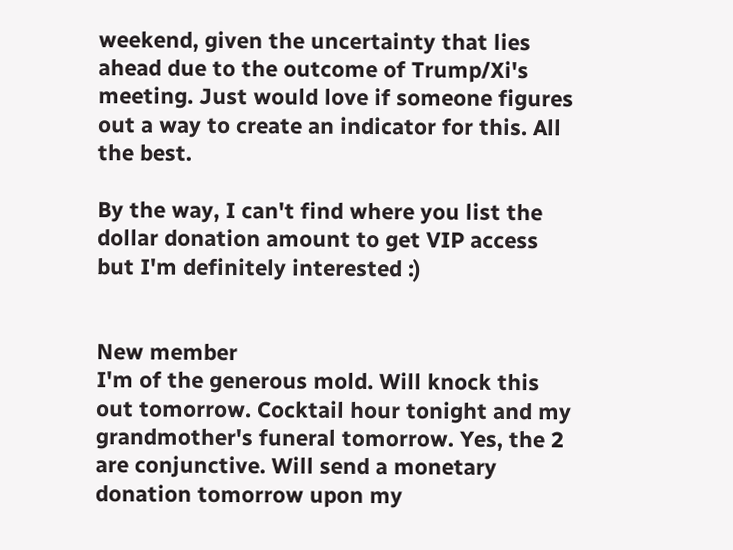weekend, given the uncertainty that lies ahead due to the outcome of Trump/Xi's meeting. Just would love if someone figures out a way to create an indicator for this. All the best.

By the way, I can't find where you list the dollar donation amount to get VIP access but I'm definitely interested :)


New member
I'm of the generous mold. Will knock this out tomorrow. Cocktail hour tonight and my grandmother's funeral tomorrow. Yes, the 2 are conjunctive. Will send a monetary donation tomorrow upon my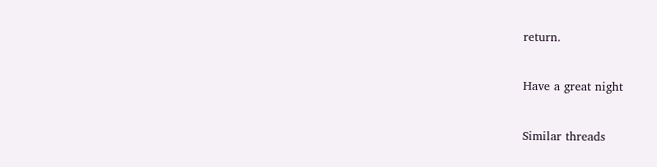return.

Have a great night

Similar threads